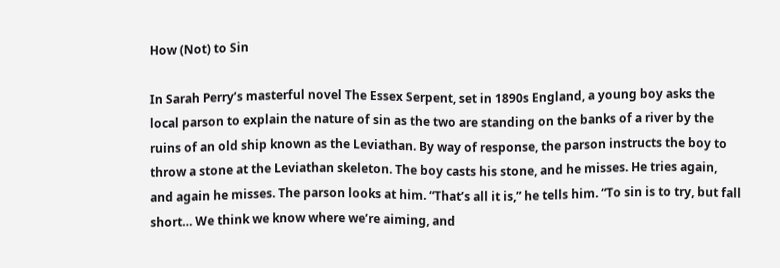How (Not) to Sin

In Sarah Perry’s masterful novel The Essex Serpent, set in 1890s England, a young boy asks the local parson to explain the nature of sin as the two are standing on the banks of a river by the ruins of an old ship known as the Leviathan. By way of response, the parson instructs the boy to throw a stone at the Leviathan skeleton. The boy casts his stone, and he misses. He tries again, and again he misses. The parson looks at him. “That’s all it is,” he tells him. “To sin is to try, but fall short… We think we know where we’re aiming, and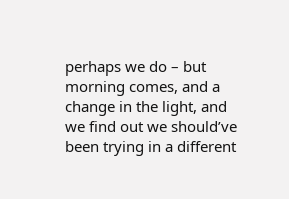perhaps we do – but morning comes, and a change in the light, and we find out we should’ve been trying in a different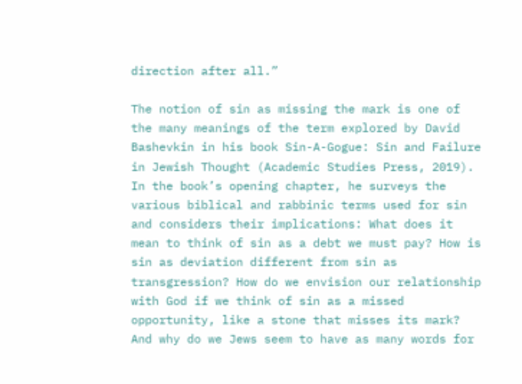direction after all.”

The notion of sin as missing the mark is one of the many meanings of the term explored by David Bashevkin in his book Sin-A-Gogue: Sin and Failure in Jewish Thought (Academic Studies Press, 2019). In the book’s opening chapter, he surveys the various biblical and rabbinic terms used for sin and considers their implications: What does it mean to think of sin as a debt we must pay? How is sin as deviation different from sin as transgression? How do we envision our relationship with God if we think of sin as a missed opportunity, like a stone that misses its mark? And why do we Jews seem to have as many words for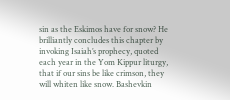sin as the Eskimos have for snow? He brilliantly concludes this chapter by invoking Isaiah’s prophecy, quoted each year in the Yom Kippur liturgy, that if our sins be like crimson, they will whiten like snow. Bashevkin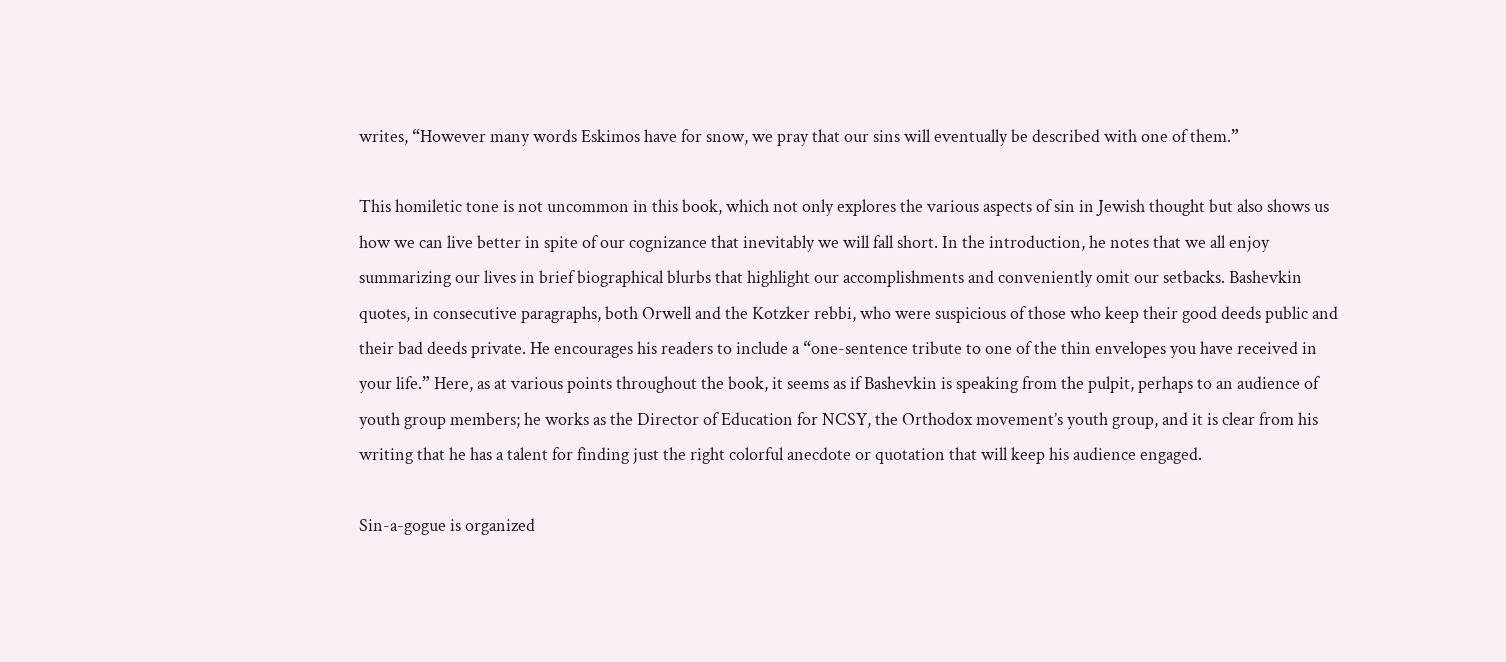writes, “However many words Eskimos have for snow, we pray that our sins will eventually be described with one of them.”

This homiletic tone is not uncommon in this book, which not only explores the various aspects of sin in Jewish thought but also shows us how we can live better in spite of our cognizance that inevitably we will fall short. In the introduction, he notes that we all enjoy summarizing our lives in brief biographical blurbs that highlight our accomplishments and conveniently omit our setbacks. Bashevkin quotes, in consecutive paragraphs, both Orwell and the Kotzker rebbi, who were suspicious of those who keep their good deeds public and their bad deeds private. He encourages his readers to include a “one-sentence tribute to one of the thin envelopes you have received in your life.” Here, as at various points throughout the book, it seems as if Bashevkin is speaking from the pulpit, perhaps to an audience of youth group members; he works as the Director of Education for NCSY, the Orthodox movement’s youth group, and it is clear from his writing that he has a talent for finding just the right colorful anecdote or quotation that will keep his audience engaged.

Sin-a-gogue is organized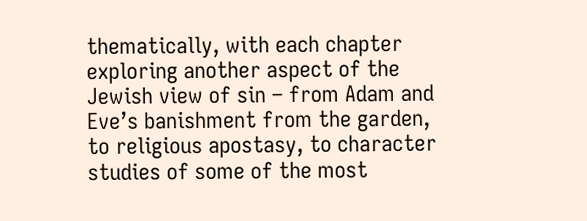thematically, with each chapter exploring another aspect of the Jewish view of sin – from Adam and Eve’s banishment from the garden, to religious apostasy, to character studies of some of the most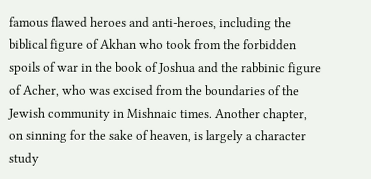famous flawed heroes and anti-heroes, including the biblical figure of Akhan who took from the forbidden spoils of war in the book of Joshua and the rabbinic figure of Acher, who was excised from the boundaries of the Jewish community in Mishnaic times. Another chapter, on sinning for the sake of heaven, is largely a character study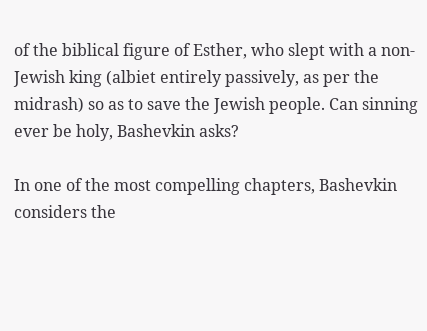of the biblical figure of Esther, who slept with a non-Jewish king (albiet entirely passively, as per the midrash) so as to save the Jewish people. Can sinning ever be holy, Bashevkin asks?

In one of the most compelling chapters, Bashevkin considers the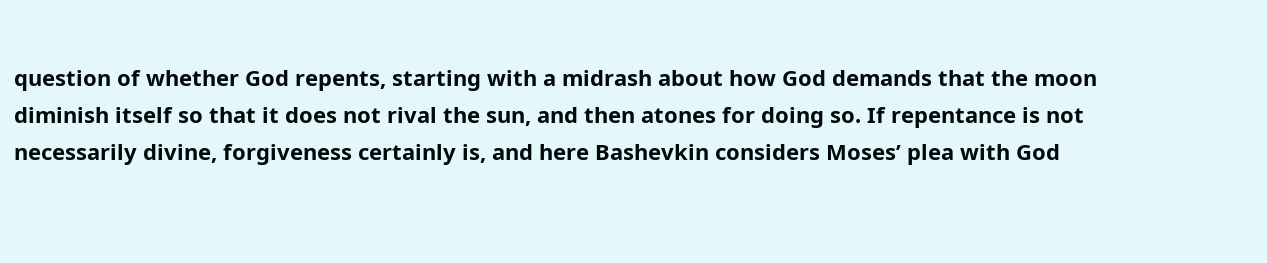question of whether God repents, starting with a midrash about how God demands that the moon diminish itself so that it does not rival the sun, and then atones for doing so. If repentance is not necessarily divine, forgiveness certainly is, and here Bashevkin considers Moses’ plea with God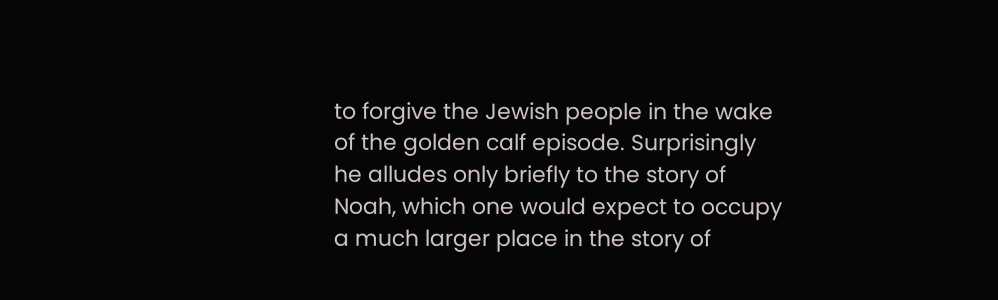to forgive the Jewish people in the wake of the golden calf episode. Surprisingly he alludes only briefly to the story of Noah, which one would expect to occupy a much larger place in the story of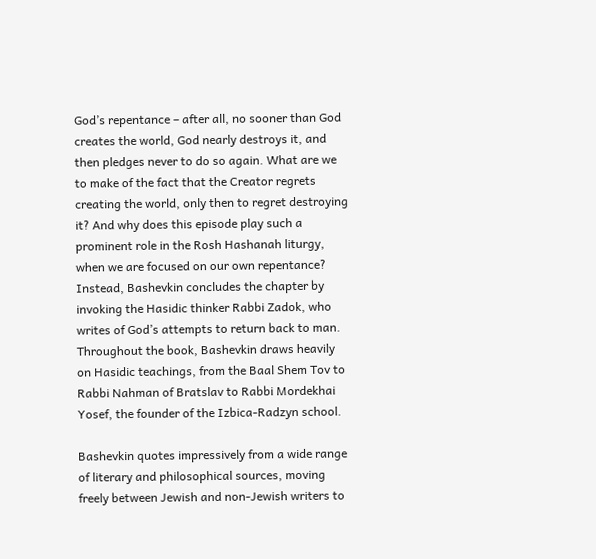God’s repentance – after all, no sooner than God creates the world, God nearly destroys it, and then pledges never to do so again. What are we to make of the fact that the Creator regrets creating the world, only then to regret destroying it? And why does this episode play such a prominent role in the Rosh Hashanah liturgy, when we are focused on our own repentance? Instead, Bashevkin concludes the chapter by invoking the Hasidic thinker Rabbi Zadok, who writes of God’s attempts to return back to man. Throughout the book, Bashevkin draws heavily on Hasidic teachings, from the Baal Shem Tov to Rabbi Nahman of Bratslav to Rabbi Mordekhai Yosef, the founder of the Izbica-Radzyn school.

Bashevkin quotes impressively from a wide range of literary and philosophical sources, moving freely between Jewish and non-Jewish writers to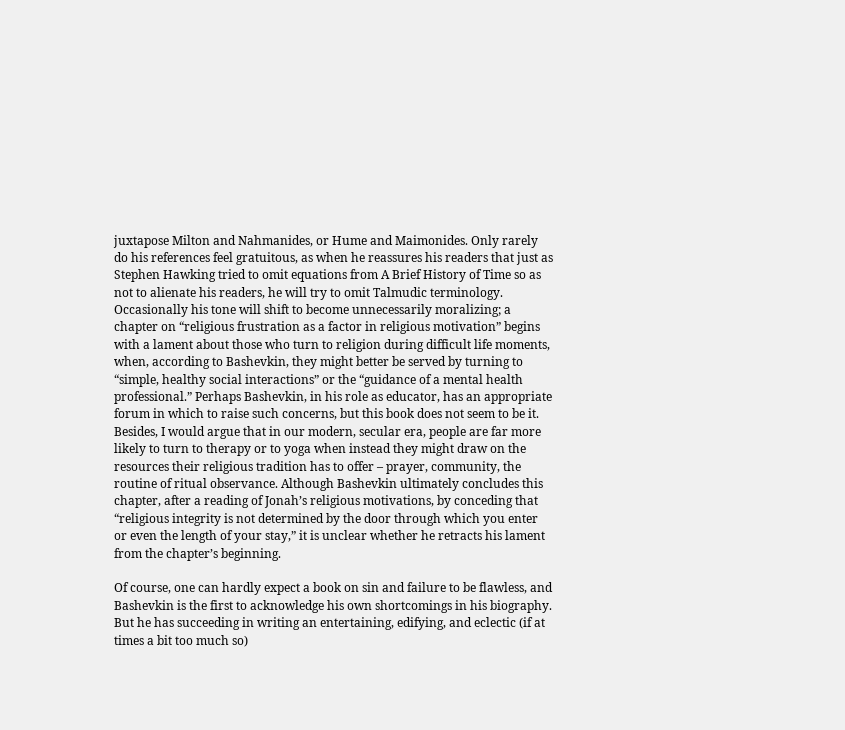juxtapose Milton and Nahmanides, or Hume and Maimonides. Only rarely do his references feel gratuitous, as when he reassures his readers that just as Stephen Hawking tried to omit equations from A Brief History of Time so as not to alienate his readers, he will try to omit Talmudic terminology. Occasionally his tone will shift to become unnecessarily moralizing; a chapter on “religious frustration as a factor in religious motivation” begins with a lament about those who turn to religion during difficult life moments, when, according to Bashevkin, they might better be served by turning to “simple, healthy social interactions” or the “guidance of a mental health professional.” Perhaps Bashevkin, in his role as educator, has an appropriate forum in which to raise such concerns, but this book does not seem to be it. Besides, I would argue that in our modern, secular era, people are far more likely to turn to therapy or to yoga when instead they might draw on the resources their religious tradition has to offer – prayer, community, the routine of ritual observance. Although Bashevkin ultimately concludes this chapter, after a reading of Jonah’s religious motivations, by conceding that “religious integrity is not determined by the door through which you enter or even the length of your stay,” it is unclear whether he retracts his lament from the chapter’s beginning.

Of course, one can hardly expect a book on sin and failure to be flawless, and Bashevkin is the first to acknowledge his own shortcomings in his biography. But he has succeeding in writing an entertaining, edifying, and eclectic (if at times a bit too much so)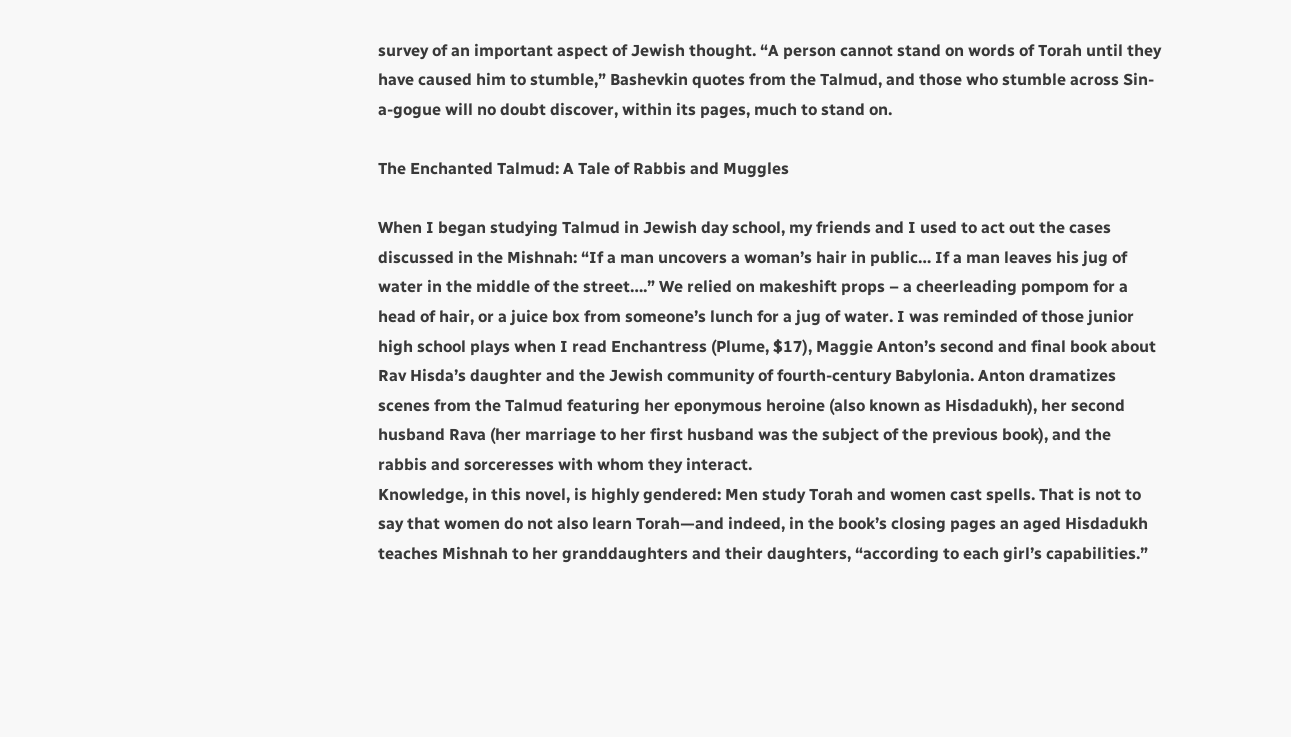survey of an important aspect of Jewish thought. “A person cannot stand on words of Torah until they have caused him to stumble,” Bashevkin quotes from the Talmud, and those who stumble across Sin-a-gogue will no doubt discover, within its pages, much to stand on.

The Enchanted Talmud: A Tale of Rabbis and Muggles

When I began studying Talmud in Jewish day school, my friends and I used to act out the cases discussed in the Mishnah: “If a man uncovers a woman’s hair in public… If a man leaves his jug of water in the middle of the street….” We relied on makeshift props – a cheerleading pompom for a head of hair, or a juice box from someone’s lunch for a jug of water. I was reminded of those junior high school plays when I read Enchantress (Plume, $17), Maggie Anton’s second and final book about Rav Hisda’s daughter and the Jewish community of fourth-century Babylonia. Anton dramatizes scenes from the Talmud featuring her eponymous heroine (also known as Hisdadukh), her second husband Rava (her marriage to her first husband was the subject of the previous book), and the rabbis and sorceresses with whom they interact.
Knowledge, in this novel, is highly gendered: Men study Torah and women cast spells. That is not to say that women do not also learn Torah—and indeed, in the book’s closing pages an aged Hisdadukh teaches Mishnah to her granddaughters and their daughters, “according to each girl’s capabilities.”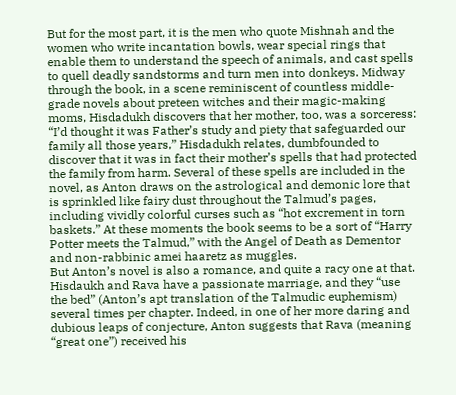But for the most part, it is the men who quote Mishnah and the women who write incantation bowls, wear special rings that enable them to understand the speech of animals, and cast spells to quell deadly sandstorms and turn men into donkeys. Midway through the book, in a scene reminiscent of countless middle-grade novels about preteen witches and their magic-making moms, Hisdadukh discovers that her mother, too, was a sorceress: “I’d thought it was Father’s study and piety that safeguarded our family all those years,” Hisdadukh relates, dumbfounded to discover that it was in fact their mother’s spells that had protected the family from harm. Several of these spells are included in the novel, as Anton draws on the astrological and demonic lore that is sprinkled like fairy dust throughout the Talmud’s pages, including vividly colorful curses such as “hot excrement in torn baskets.” At these moments the book seems to be a sort of “Harry Potter meets the Talmud,” with the Angel of Death as Dementor and non-rabbinic amei haaretz as muggles.
But Anton’s novel is also a romance, and quite a racy one at that. Hisdaukh and Rava have a passionate marriage, and they “use the bed” (Anton’s apt translation of the Talmudic euphemism) several times per chapter. Indeed, in one of her more daring and dubious leaps of conjecture, Anton suggests that Rava (meaning “great one”) received his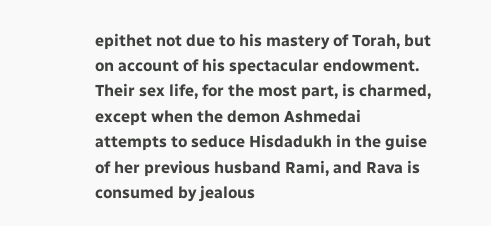epithet not due to his mastery of Torah, but on account of his spectacular endowment. Their sex life, for the most part, is charmed, except when the demon Ashmedai attempts to seduce Hisdadukh in the guise of her previous husband Rami, and Rava is consumed by jealous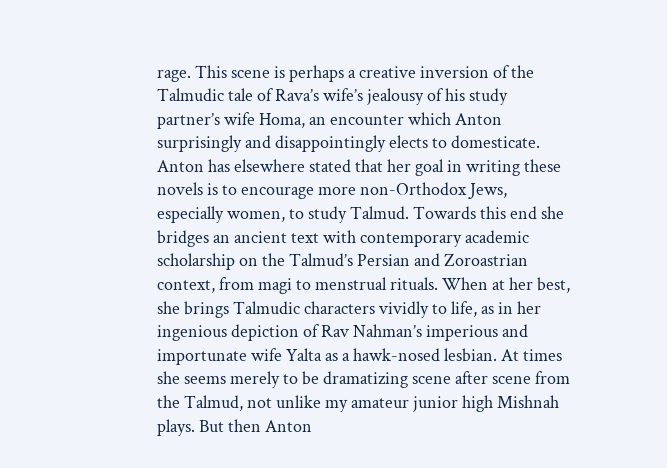rage. This scene is perhaps a creative inversion of the Talmudic tale of Rava’s wife’s jealousy of his study partner’s wife Homa, an encounter which Anton surprisingly and disappointingly elects to domesticate.
Anton has elsewhere stated that her goal in writing these novels is to encourage more non-Orthodox Jews, especially women, to study Talmud. Towards this end she bridges an ancient text with contemporary academic scholarship on the Talmud’s Persian and Zoroastrian context, from magi to menstrual rituals. When at her best, she brings Talmudic characters vividly to life, as in her ingenious depiction of Rav Nahman’s imperious and importunate wife Yalta as a hawk-nosed lesbian. At times she seems merely to be dramatizing scene after scene from the Talmud, not unlike my amateur junior high Mishnah plays. But then Anton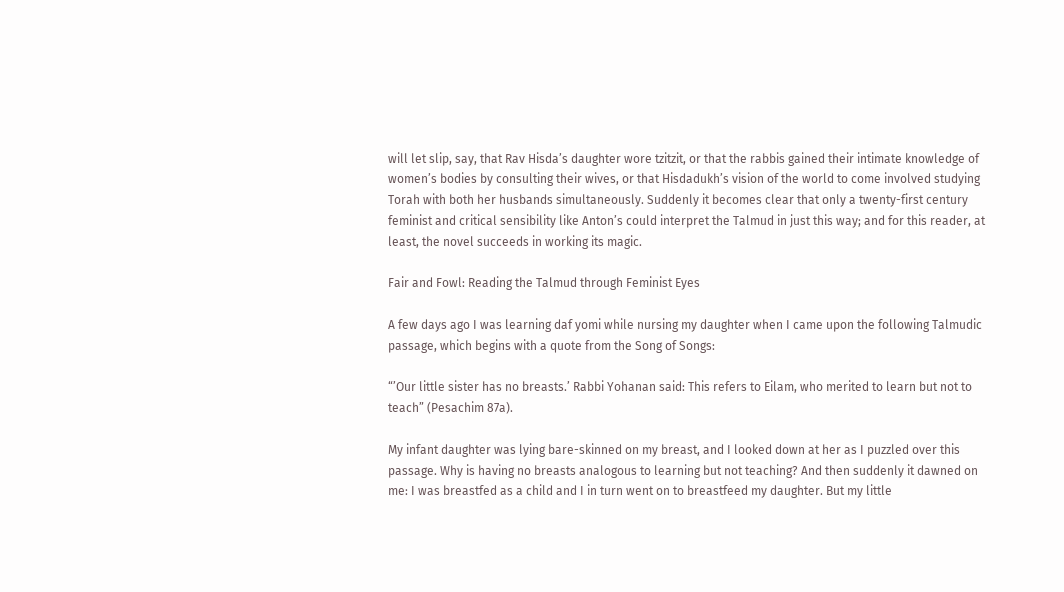will let slip, say, that Rav Hisda’s daughter wore tzitzit, or that the rabbis gained their intimate knowledge of women’s bodies by consulting their wives, or that Hisdadukh’s vision of the world to come involved studying Torah with both her husbands simultaneously. Suddenly it becomes clear that only a twenty-first century feminist and critical sensibility like Anton’s could interpret the Talmud in just this way; and for this reader, at least, the novel succeeds in working its magic.

Fair and Fowl: Reading the Talmud through Feminist Eyes

A few days ago I was learning daf yomi while nursing my daughter when I came upon the following Talmudic passage, which begins with a quote from the Song of Songs:

“’Our little sister has no breasts.’ Rabbi Yohanan said: This refers to Eilam, who merited to learn but not to teach” (Pesachim 87a).

My infant daughter was lying bare-skinned on my breast, and I looked down at her as I puzzled over this passage. Why is having no breasts analogous to learning but not teaching? And then suddenly it dawned on me: I was breastfed as a child and I in turn went on to breastfeed my daughter. But my little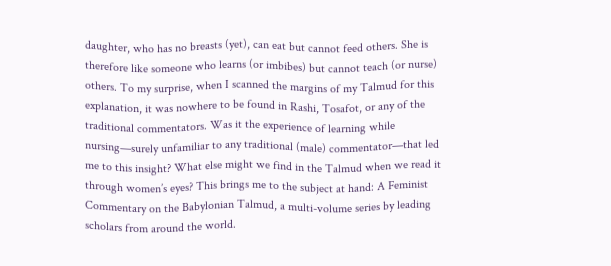daughter, who has no breasts (yet), can eat but cannot feed others. She is therefore like someone who learns (or imbibes) but cannot teach (or nurse) others. To my surprise, when I scanned the margins of my Talmud for this explanation, it was nowhere to be found in Rashi, Tosafot, or any of the traditional commentators. Was it the experience of learning while nursing—surely unfamiliar to any traditional (male) commentator—that led me to this insight? What else might we find in the Talmud when we read it through women’s eyes? This brings me to the subject at hand: A Feminist Commentary on the Babylonian Talmud, a multi-volume series by leading scholars from around the world.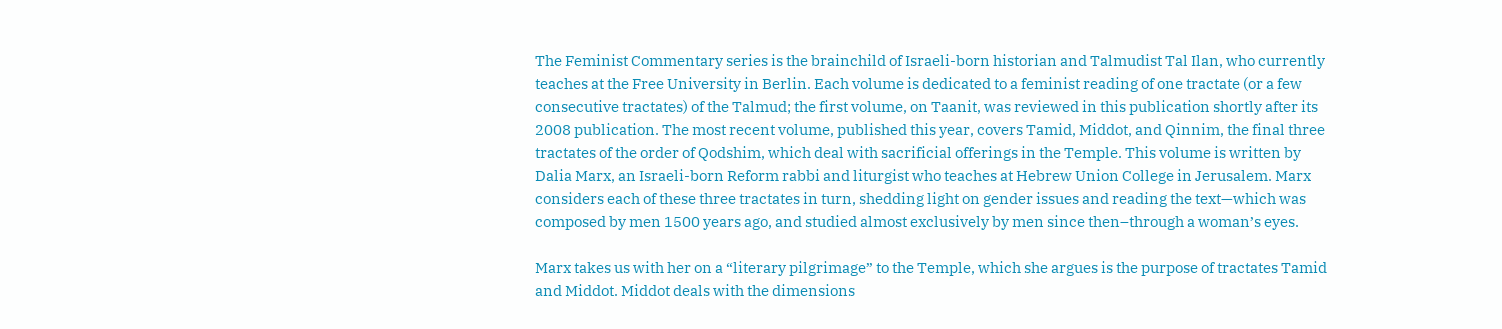The Feminist Commentary series is the brainchild of Israeli-born historian and Talmudist Tal Ilan, who currently teaches at the Free University in Berlin. Each volume is dedicated to a feminist reading of one tractate (or a few consecutive tractates) of the Talmud; the first volume, on Taanit, was reviewed in this publication shortly after its 2008 publication. The most recent volume, published this year, covers Tamid, Middot, and Qinnim, the final three tractates of the order of Qodshim, which deal with sacrificial offerings in the Temple. This volume is written by Dalia Marx, an Israeli-born Reform rabbi and liturgist who teaches at Hebrew Union College in Jerusalem. Marx considers each of these three tractates in turn, shedding light on gender issues and reading the text—which was composed by men 1500 years ago, and studied almost exclusively by men since then–through a woman’s eyes.

Marx takes us with her on a “literary pilgrimage” to the Temple, which she argues is the purpose of tractates Tamid and Middot. Middot deals with the dimensions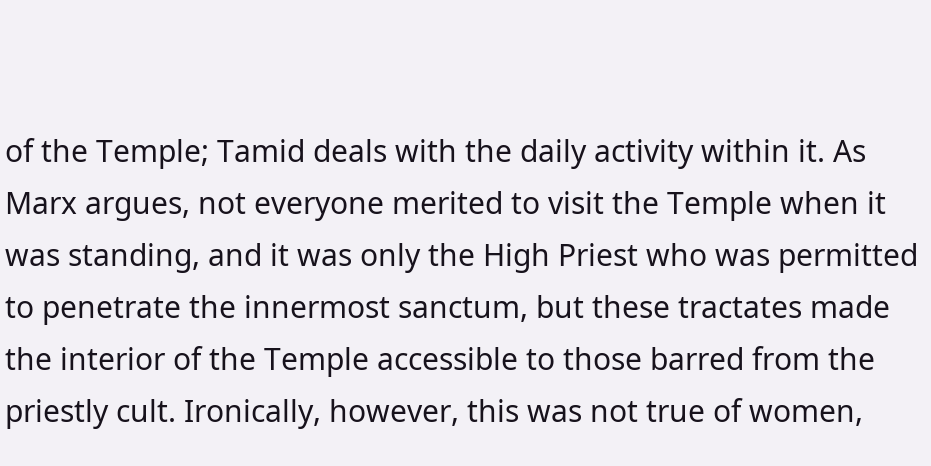of the Temple; Tamid deals with the daily activity within it. As Marx argues, not everyone merited to visit the Temple when it was standing, and it was only the High Priest who was permitted to penetrate the innermost sanctum, but these tractates made the interior of the Temple accessible to those barred from the priestly cult. Ironically, however, this was not true of women,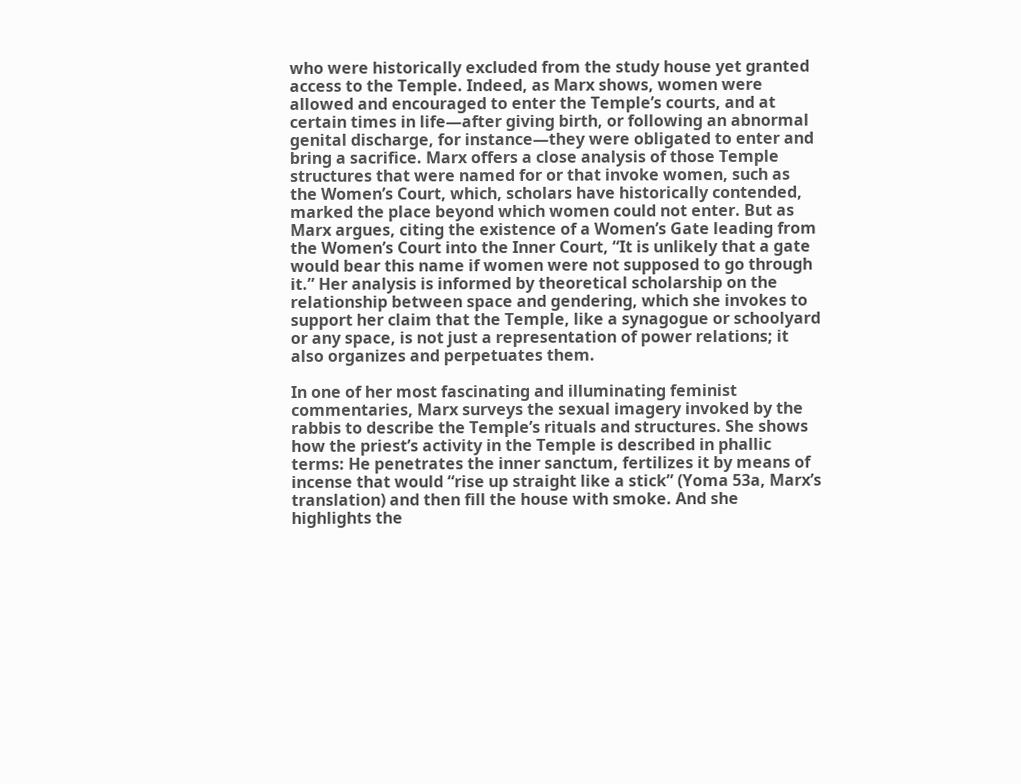who were historically excluded from the study house yet granted access to the Temple. Indeed, as Marx shows, women were allowed and encouraged to enter the Temple’s courts, and at certain times in life—after giving birth, or following an abnormal genital discharge, for instance—they were obligated to enter and bring a sacrifice. Marx offers a close analysis of those Temple structures that were named for or that invoke women, such as the Women’s Court, which, scholars have historically contended, marked the place beyond which women could not enter. But as Marx argues, citing the existence of a Women’s Gate leading from the Women’s Court into the Inner Court, “It is unlikely that a gate would bear this name if women were not supposed to go through it.” Her analysis is informed by theoretical scholarship on the relationship between space and gendering, which she invokes to support her claim that the Temple, like a synagogue or schoolyard or any space, is not just a representation of power relations; it also organizes and perpetuates them.

In one of her most fascinating and illuminating feminist commentaries, Marx surveys the sexual imagery invoked by the rabbis to describe the Temple’s rituals and structures. She shows how the priest’s activity in the Temple is described in phallic terms: He penetrates the inner sanctum, fertilizes it by means of incense that would “rise up straight like a stick” (Yoma 53a, Marx’s translation) and then fill the house with smoke. And she highlights the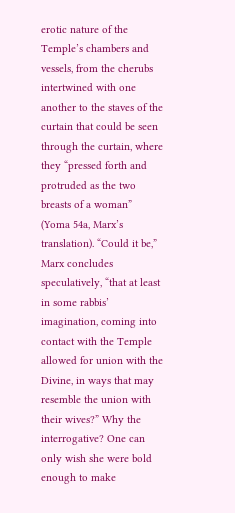erotic nature of the Temple’s chambers and vessels, from the cherubs intertwined with one another to the staves of the curtain that could be seen through the curtain, where they “pressed forth and protruded as the two breasts of a woman” (Yoma 54a, Marx’s translation). “Could it be,” Marx concludes speculatively, “that at least in some rabbis’ imagination, coming into contact with the Temple allowed for union with the Divine, in ways that may resemble the union with their wives?” Why the interrogative? One can only wish she were bold enough to make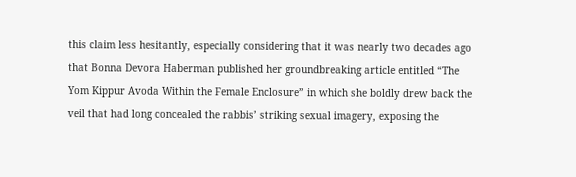this claim less hesitantly, especially considering that it was nearly two decades ago that Bonna Devora Haberman published her groundbreaking article entitled “The Yom Kippur Avoda Within the Female Enclosure” in which she boldly drew back the veil that had long concealed the rabbis’ striking sexual imagery, exposing the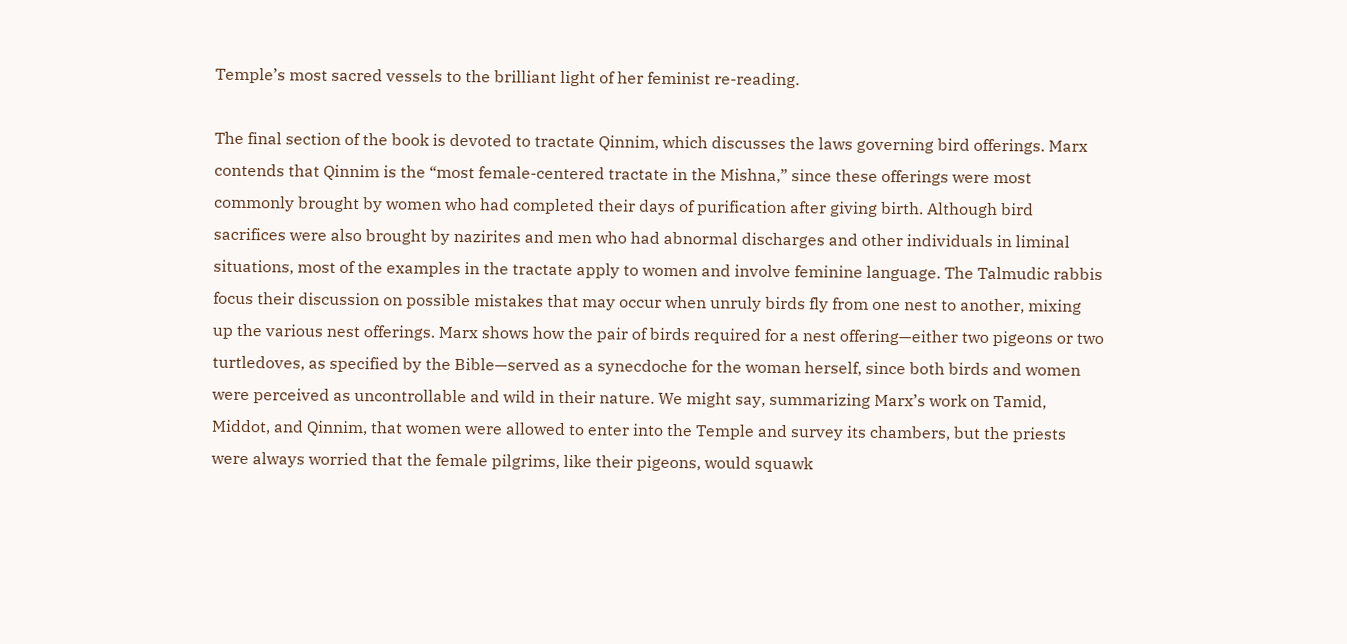Temple’s most sacred vessels to the brilliant light of her feminist re-reading.

The final section of the book is devoted to tractate Qinnim, which discusses the laws governing bird offerings. Marx contends that Qinnim is the “most female-centered tractate in the Mishna,” since these offerings were most commonly brought by women who had completed their days of purification after giving birth. Although bird sacrifices were also brought by nazirites and men who had abnormal discharges and other individuals in liminal situations, most of the examples in the tractate apply to women and involve feminine language. The Talmudic rabbis focus their discussion on possible mistakes that may occur when unruly birds fly from one nest to another, mixing up the various nest offerings. Marx shows how the pair of birds required for a nest offering—either two pigeons or two turtledoves, as specified by the Bible—served as a synecdoche for the woman herself, since both birds and women were perceived as uncontrollable and wild in their nature. We might say, summarizing Marx’s work on Tamid, Middot, and Qinnim, that women were allowed to enter into the Temple and survey its chambers, but the priests were always worried that the female pilgrims, like their pigeons, would squawk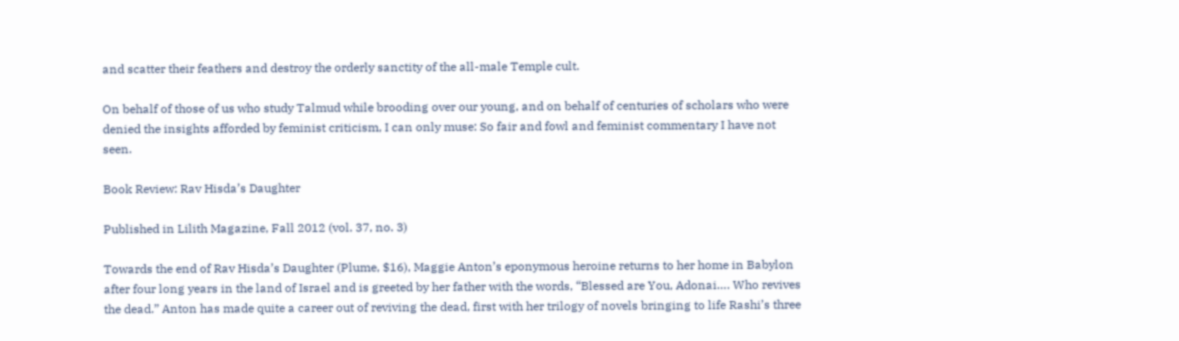and scatter their feathers and destroy the orderly sanctity of the all-male Temple cult.

On behalf of those of us who study Talmud while brooding over our young, and on behalf of centuries of scholars who were denied the insights afforded by feminist criticism, I can only muse: So fair and fowl and feminist commentary I have not seen.

Book Review: Rav Hisda’s Daughter

Published in Lilith Magazine, Fall 2012 (vol. 37, no. 3)

Towards the end of Rav Hisda’s Daughter (Plume, $16), Maggie Anton’s eponymous heroine returns to her home in Babylon after four long years in the land of Israel and is greeted by her father with the words, “Blessed are You, Adonai…. Who revives the dead.” Anton has made quite a career out of reviving the dead, first with her trilogy of novels bringing to life Rashi’s three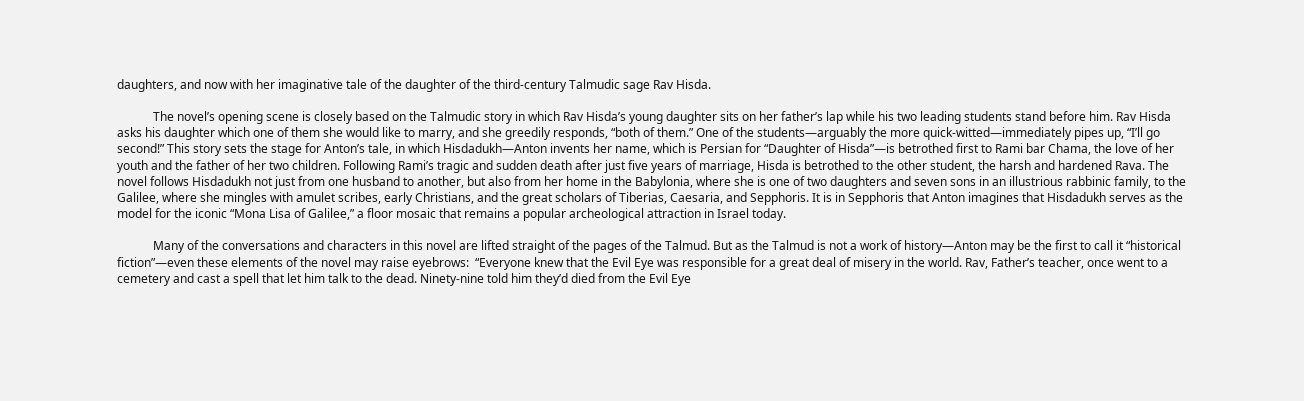daughters, and now with her imaginative tale of the daughter of the third-century Talmudic sage Rav Hisda.

            The novel’s opening scene is closely based on the Talmudic story in which Rav Hisda’s young daughter sits on her father’s lap while his two leading students stand before him. Rav Hisda asks his daughter which one of them she would like to marry, and she greedily responds, “both of them.” One of the students—arguably the more quick-witted—immediately pipes up, “I’ll go second!” This story sets the stage for Anton’s tale, in which Hisdadukh—Anton invents her name, which is Persian for “Daughter of Hisda”—is betrothed first to Rami bar Chama, the love of her youth and the father of her two children. Following Rami’s tragic and sudden death after just five years of marriage, Hisda is betrothed to the other student, the harsh and hardened Rava. The novel follows Hisdadukh not just from one husband to another, but also from her home in the Babylonia, where she is one of two daughters and seven sons in an illustrious rabbinic family, to the Galilee, where she mingles with amulet scribes, early Christians, and the great scholars of Tiberias, Caesaria, and Sepphoris. It is in Sepphoris that Anton imagines that Hisdadukh serves as the model for the iconic “Mona Lisa of Galilee,” a floor mosaic that remains a popular archeological attraction in Israel today.

            Many of the conversations and characters in this novel are lifted straight of the pages of the Talmud. But as the Talmud is not a work of history—Anton may be the first to call it “historical fiction”—even these elements of the novel may raise eyebrows:  “Everyone knew that the Evil Eye was responsible for a great deal of misery in the world. Rav, Father’s teacher, once went to a cemetery and cast a spell that let him talk to the dead. Ninety-nine told him they’d died from the Evil Eye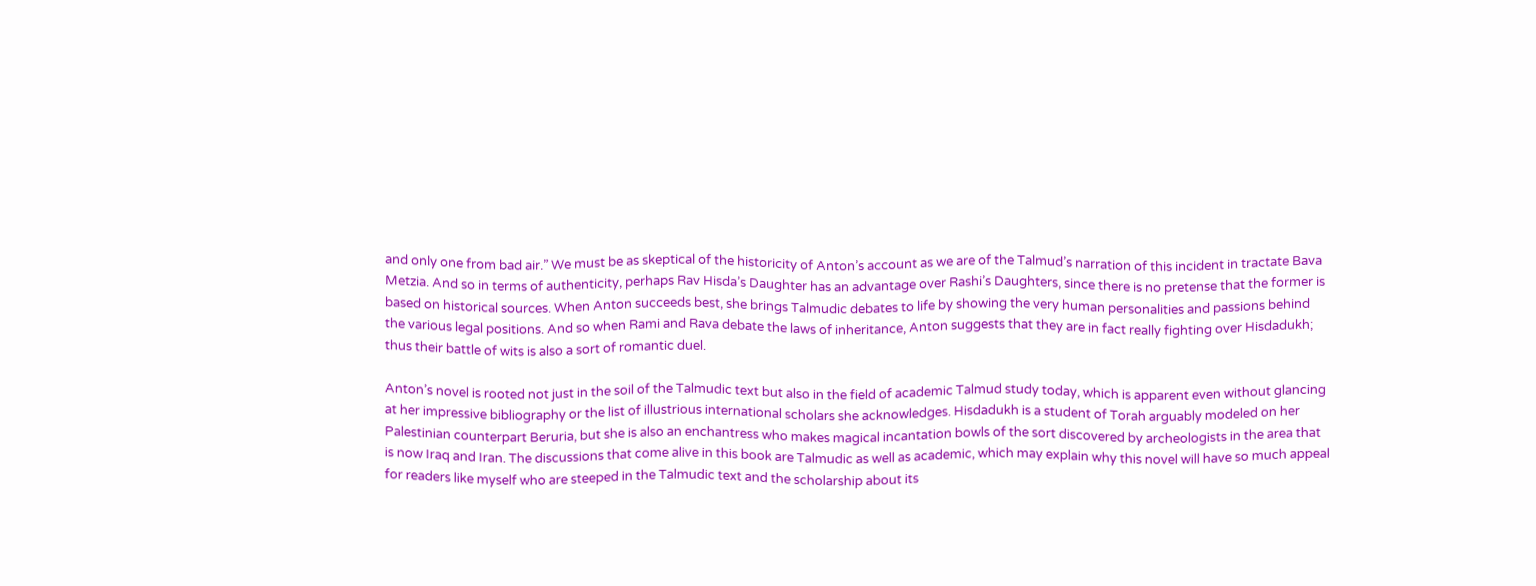and only one from bad air.” We must be as skeptical of the historicity of Anton’s account as we are of the Talmud’s narration of this incident in tractate Bava Metzia. And so in terms of authenticity, perhaps Rav Hisda’s Daughter has an advantage over Rashi’s Daughters, since there is no pretense that the former is based on historical sources. When Anton succeeds best, she brings Talmudic debates to life by showing the very human personalities and passions behind the various legal positions. And so when Rami and Rava debate the laws of inheritance, Anton suggests that they are in fact really fighting over Hisdadukh; thus their battle of wits is also a sort of romantic duel.

Anton’s novel is rooted not just in the soil of the Talmudic text but also in the field of academic Talmud study today, which is apparent even without glancing at her impressive bibliography or the list of illustrious international scholars she acknowledges. Hisdadukh is a student of Torah arguably modeled on her Palestinian counterpart Beruria, but she is also an enchantress who makes magical incantation bowls of the sort discovered by archeologists in the area that is now Iraq and Iran. The discussions that come alive in this book are Talmudic as well as academic, which may explain why this novel will have so much appeal for readers like myself who are steeped in the Talmudic text and the scholarship about its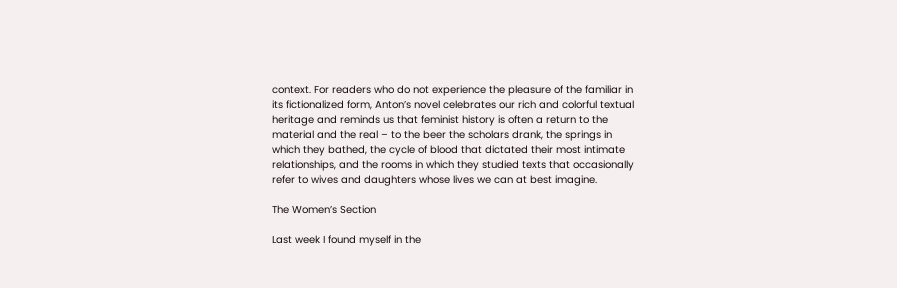context. For readers who do not experience the pleasure of the familiar in its fictionalized form, Anton’s novel celebrates our rich and colorful textual heritage and reminds us that feminist history is often a return to the material and the real – to the beer the scholars drank, the springs in which they bathed, the cycle of blood that dictated their most intimate relationships, and the rooms in which they studied texts that occasionally refer to wives and daughters whose lives we can at best imagine.

The Women’s Section

Last week I found myself in the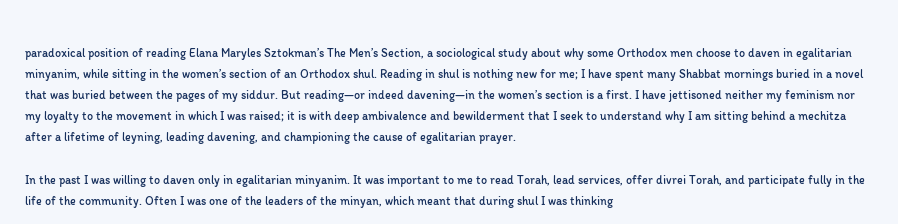paradoxical position of reading Elana Maryles Sztokman’s The Men’s Section, a sociological study about why some Orthodox men choose to daven in egalitarian minyanim, while sitting in the women’s section of an Orthodox shul. Reading in shul is nothing new for me; I have spent many Shabbat mornings buried in a novel that was buried between the pages of my siddur. But reading—or indeed davening—in the women’s section is a first. I have jettisoned neither my feminism nor my loyalty to the movement in which I was raised; it is with deep ambivalence and bewilderment that I seek to understand why I am sitting behind a mechitza after a lifetime of leyning, leading davening, and championing the cause of egalitarian prayer.

In the past I was willing to daven only in egalitarian minyanim. It was important to me to read Torah, lead services, offer divrei Torah, and participate fully in the life of the community. Often I was one of the leaders of the minyan, which meant that during shul I was thinking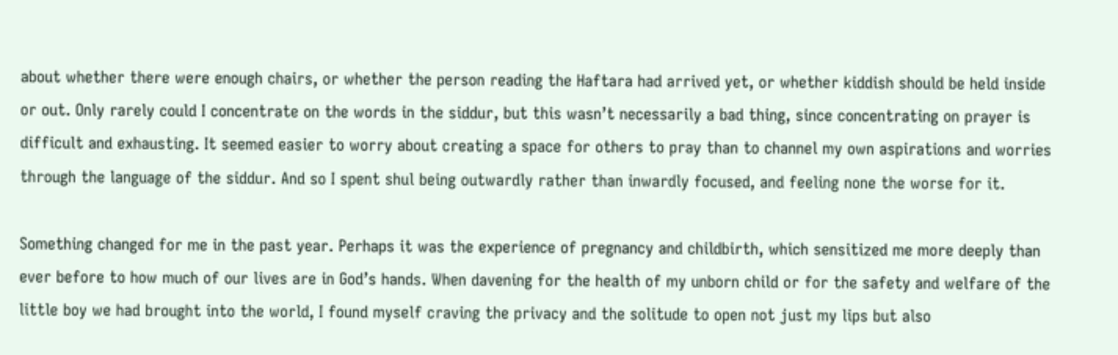about whether there were enough chairs, or whether the person reading the Haftara had arrived yet, or whether kiddish should be held inside or out. Only rarely could I concentrate on the words in the siddur, but this wasn’t necessarily a bad thing, since concentrating on prayer is difficult and exhausting. It seemed easier to worry about creating a space for others to pray than to channel my own aspirations and worries through the language of the siddur. And so I spent shul being outwardly rather than inwardly focused, and feeling none the worse for it.

Something changed for me in the past year. Perhaps it was the experience of pregnancy and childbirth, which sensitized me more deeply than ever before to how much of our lives are in God’s hands. When davening for the health of my unborn child or for the safety and welfare of the little boy we had brought into the world, I found myself craving the privacy and the solitude to open not just my lips but also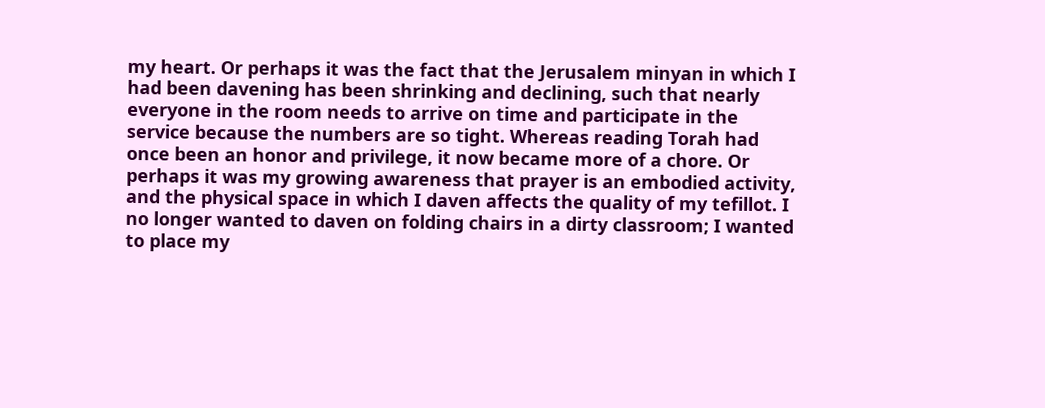my heart. Or perhaps it was the fact that the Jerusalem minyan in which I had been davening has been shrinking and declining, such that nearly everyone in the room needs to arrive on time and participate in the service because the numbers are so tight. Whereas reading Torah had once been an honor and privilege, it now became more of a chore. Or perhaps it was my growing awareness that prayer is an embodied activity, and the physical space in which I daven affects the quality of my tefillot. I no longer wanted to daven on folding chairs in a dirty classroom; I wanted to place my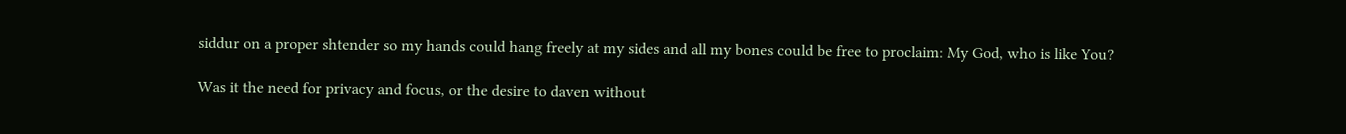siddur on a proper shtender so my hands could hang freely at my sides and all my bones could be free to proclaim: My God, who is like You?

Was it the need for privacy and focus, or the desire to daven without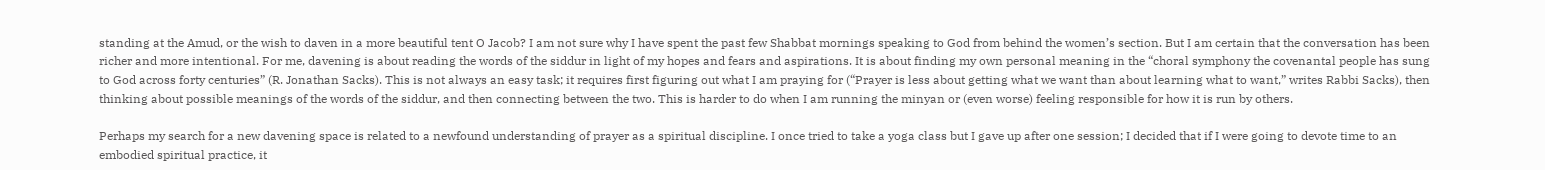standing at the Amud, or the wish to daven in a more beautiful tent O Jacob? I am not sure why I have spent the past few Shabbat mornings speaking to God from behind the women’s section. But I am certain that the conversation has been richer and more intentional. For me, davening is about reading the words of the siddur in light of my hopes and fears and aspirations. It is about finding my own personal meaning in the “choral symphony the covenantal people has sung to God across forty centuries” (R. Jonathan Sacks). This is not always an easy task; it requires first figuring out what I am praying for (“Prayer is less about getting what we want than about learning what to want,” writes Rabbi Sacks), then thinking about possible meanings of the words of the siddur, and then connecting between the two. This is harder to do when I am running the minyan or (even worse) feeling responsible for how it is run by others.

Perhaps my search for a new davening space is related to a newfound understanding of prayer as a spiritual discipline. I once tried to take a yoga class but I gave up after one session; I decided that if I were going to devote time to an embodied spiritual practice, it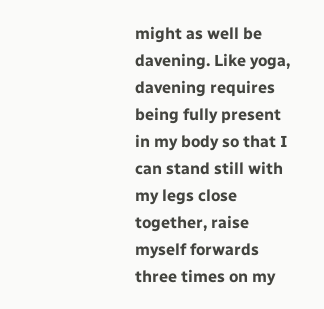might as well be davening. Like yoga, davening requires being fully present in my body so that I can stand still with my legs close together, raise myself forwards three times on my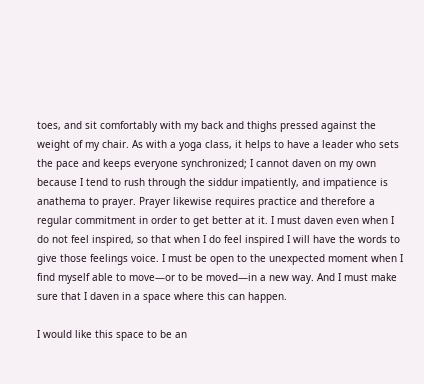toes, and sit comfortably with my back and thighs pressed against the weight of my chair. As with a yoga class, it helps to have a leader who sets the pace and keeps everyone synchronized; I cannot daven on my own because I tend to rush through the siddur impatiently, and impatience is anathema to prayer. Prayer likewise requires practice and therefore a regular commitment in order to get better at it. I must daven even when I do not feel inspired, so that when I do feel inspired I will have the words to give those feelings voice. I must be open to the unexpected moment when I find myself able to move—or to be moved—in a new way. And I must make sure that I daven in a space where this can happen.

I would like this space to be an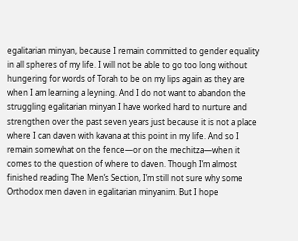egalitarian minyan, because I remain committed to gender equality in all spheres of my life. I will not be able to go too long without hungering for words of Torah to be on my lips again as they are when I am learning a leyning. And I do not want to abandon the struggling egalitarian minyan I have worked hard to nurture and strengthen over the past seven years just because it is not a place where I can daven with kavana at this point in my life. And so I remain somewhat on the fence—or on the mechitza—when it comes to the question of where to daven. Though I’m almost finished reading The Men’s Section, I’m still not sure why some Orthodox men daven in egalitarian minyanim. But I hope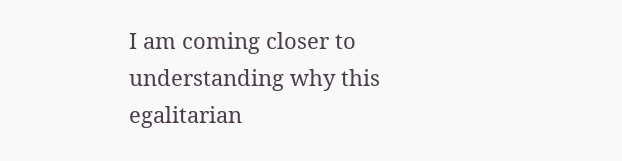I am coming closer to understanding why this egalitarian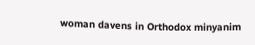woman davens in Orthodox minyanim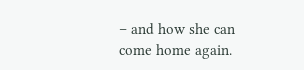– and how she can come home again.